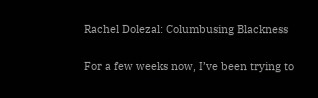Rachel Dolezal: Columbusing Blackness

For a few weeks now, I’ve been trying to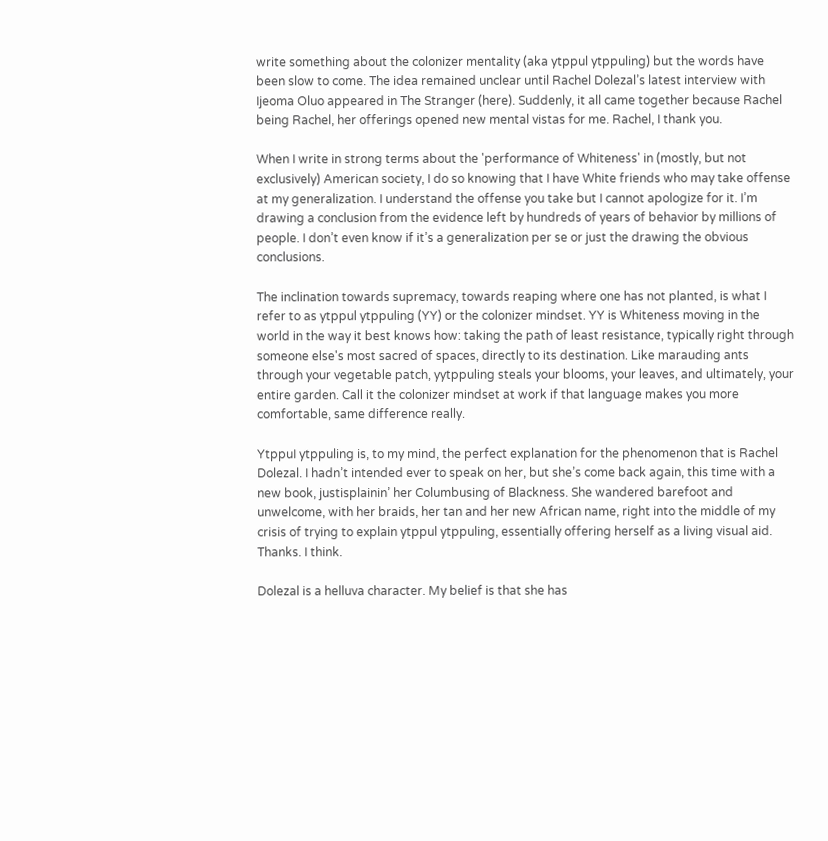write something about the colonizer mentality (aka ytppul ytppuling) but the words have been slow to come. The idea remained unclear until Rachel Dolezal’s latest interview with Ijeoma Oluo appeared in The Stranger (here). Suddenly, it all came together because Rachel being Rachel, her offerings opened new mental vistas for me. Rachel, I thank you.

When I write in strong terms about the 'performance of Whiteness' in (mostly, but not exclusively) American society, I do so knowing that I have White friends who may take offense at my generalization. I understand the offense you take but I cannot apologize for it. I’m drawing a conclusion from the evidence left by hundreds of years of behavior by millions of people. I don’t even know if it’s a generalization per se or just the drawing the obvious conclusions.

The inclination towards supremacy, towards reaping where one has not planted, is what I refer to as ytppul ytppuling (YY) or the colonizer mindset. YY is Whiteness moving in the world in the way it best knows how: taking the path of least resistance, typically right through someone else's most sacred of spaces, directly to its destination. Like marauding ants through your vegetable patch, yytppuling steals your blooms, your leaves, and ultimately, your entire garden. Call it the colonizer mindset at work if that language makes you more comfortable, same difference really.

YtppuI ytppuling is, to my mind, the perfect explanation for the phenomenon that is Rachel Dolezal. I hadn’t intended ever to speak on her, but she’s come back again, this time with a new book, justisplainin’ her Columbusing of Blackness. She wandered barefoot and unwelcome, with her braids, her tan and her new African name, right into the middle of my crisis of trying to explain ytppul ytppuling, essentially offering herself as a living visual aid. Thanks. I think.

Dolezal is a helluva character. My belief is that she has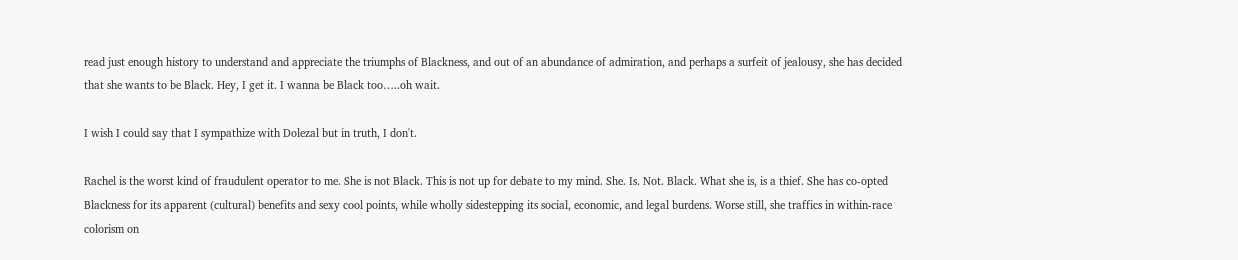read just enough history to understand and appreciate the triumphs of Blackness, and out of an abundance of admiration, and perhaps a surfeit of jealousy, she has decided that she wants to be Black. Hey, I get it. I wanna be Black too…..oh wait.

I wish I could say that I sympathize with Dolezal but in truth, I don't.

Rachel is the worst kind of fraudulent operator to me. She is not Black. This is not up for debate to my mind. She. Is. Not. Black. What she is, is a thief. She has co-opted Blackness for its apparent (cultural) benefits and sexy cool points, while wholly sidestepping its social, economic, and legal burdens. Worse still, she traffics in within-race colorism on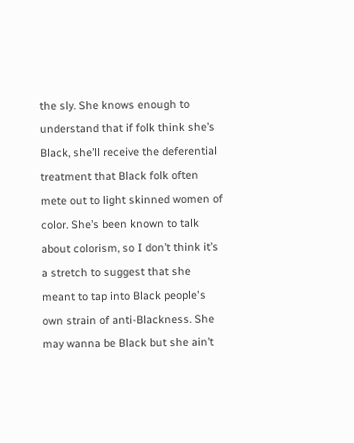the sly. She knows enough to understand that if folk think she’s Black, she’ll receive the deferential treatment that Black folk often mete out to light skinned women of color. She’s been known to talk about colorism, so I don’t think it’s a stretch to suggest that she meant to tap into Black people's own strain of anti-Blackness. She may wanna be Black but she ain’t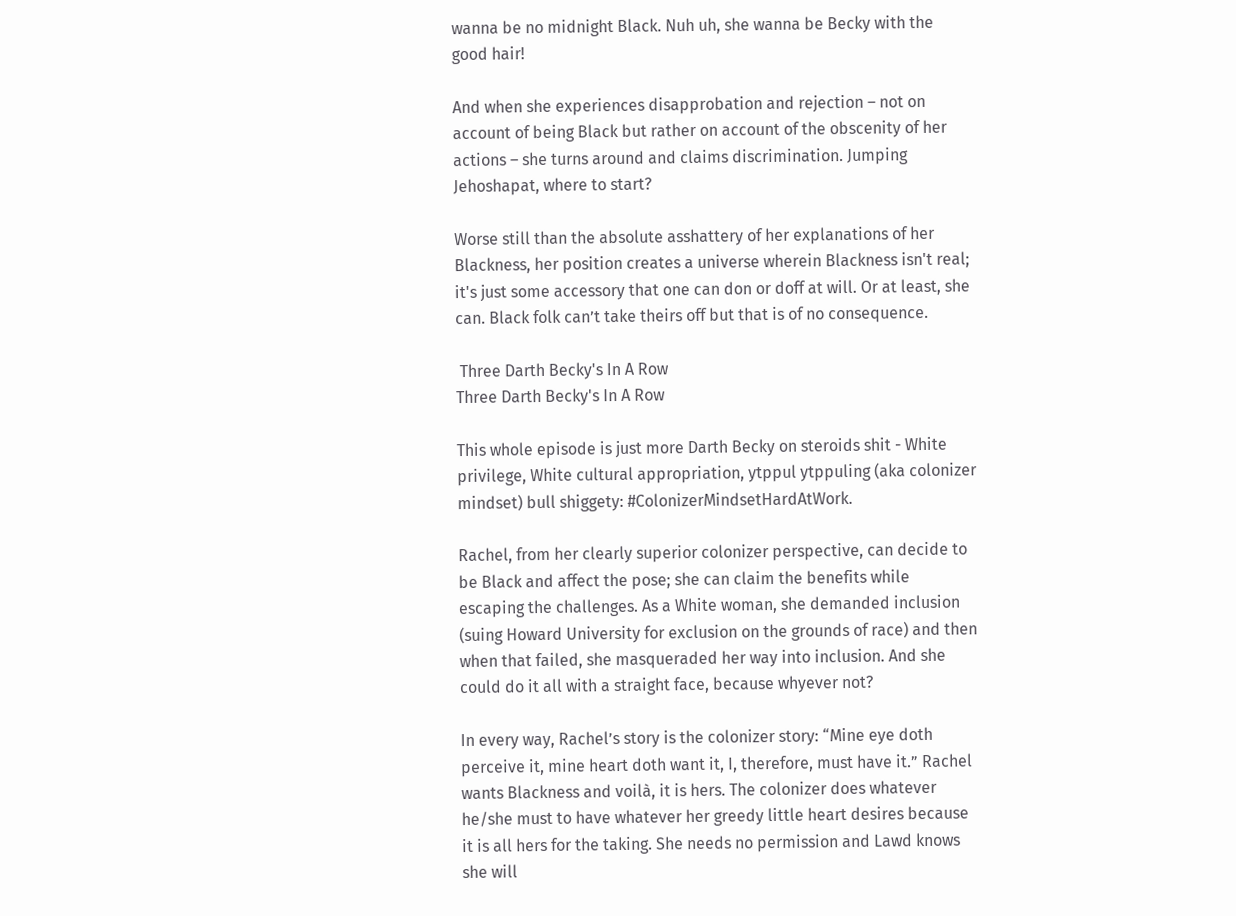wanna be no midnight Black. Nuh uh, she wanna be Becky with the good hair!

And when she experiences disapprobation and rejection – not on account of being Black but rather on account of the obscenity of her actions – she turns around and claims discrimination. Jumping Jehoshapat, where to start?

Worse still than the absolute asshattery of her explanations of her Blackness, her position creates a universe wherein Blackness isn't real; it's just some accessory that one can don or doff at will. Or at least, she can. Black folk can’t take theirs off but that is of no consequence.

 Three Darth Becky's In A Row
Three Darth Becky's In A Row

This whole episode is just more Darth Becky on steroids shit - White privilege, White cultural appropriation, ytppul ytppuling (aka colonizer mindset) bull shiggety: #ColonizerMindsetHardAtWork.

Rachel, from her clearly superior colonizer perspective, can decide to be Black and affect the pose; she can claim the benefits while escaping the challenges. As a White woman, she demanded inclusion (suing Howard University for exclusion on the grounds of race) and then when that failed, she masqueraded her way into inclusion. And she could do it all with a straight face, because whyever not?

In every way, Rachel’s story is the colonizer story: “Mine eye doth perceive it, mine heart doth want it, I, therefore, must have it.” Rachel wants Blackness and voilà, it is hers. The colonizer does whatever he/she must to have whatever her greedy little heart desires because it is all hers for the taking. She needs no permission and Lawd knows she will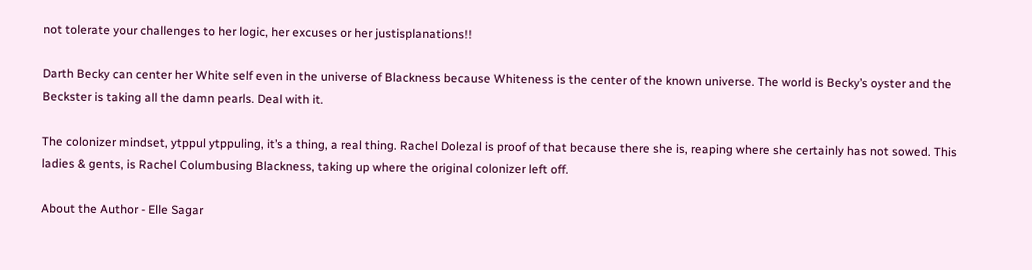not tolerate your challenges to her logic, her excuses or her justisplanations!!

Darth Becky can center her White self even in the universe of Blackness because Whiteness is the center of the known universe. The world is Becky’s oyster and the Beckster is taking all the damn pearls. Deal with it.

The colonizer mindset, ytppul ytppuling, it’s a thing, a real thing. Rachel Dolezal is proof of that because there she is, reaping where she certainly has not sowed. This ladies & gents, is Rachel Columbusing Blackness, taking up where the original colonizer left off.

About the Author - Elle Sagar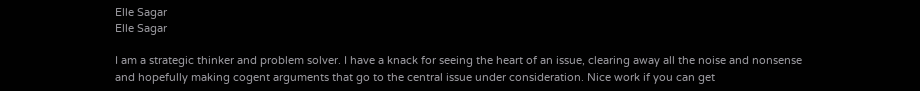Elle Sagar
Elle Sagar

I am a strategic thinker and problem solver. I have a knack for seeing the heart of an issue, clearing away all the noise and nonsense and hopefully making cogent arguments that go to the central issue under consideration. Nice work if you can get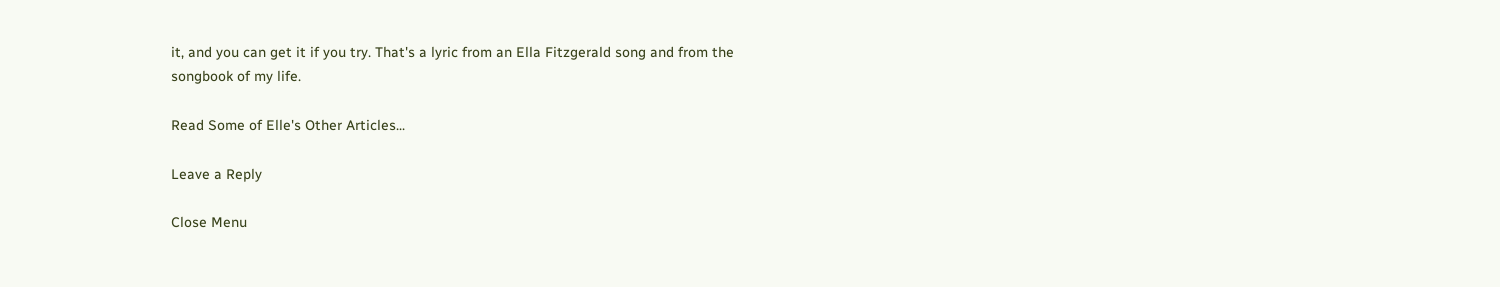it, and you can get it if you try. That's a lyric from an Ella Fitzgerald song and from the songbook of my life.

Read Some of Elle's Other Articles...

Leave a Reply

Close Menu